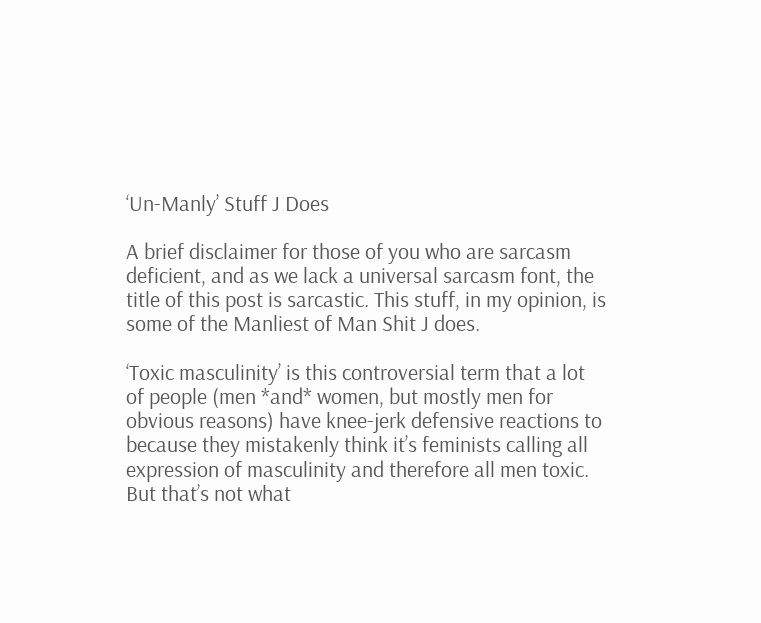‘Un-Manly’ Stuff J Does

A brief disclaimer for those of you who are sarcasm deficient, and as we lack a universal sarcasm font, the title of this post is sarcastic. This stuff, in my opinion, is some of the Manliest of Man Shit J does.

‘Toxic masculinity’ is this controversial term that a lot of people (men *and* women, but mostly men for obvious reasons) have knee-jerk defensive reactions to because they mistakenly think it’s feminists calling all expression of masculinity and therefore all men toxic. But that’s not what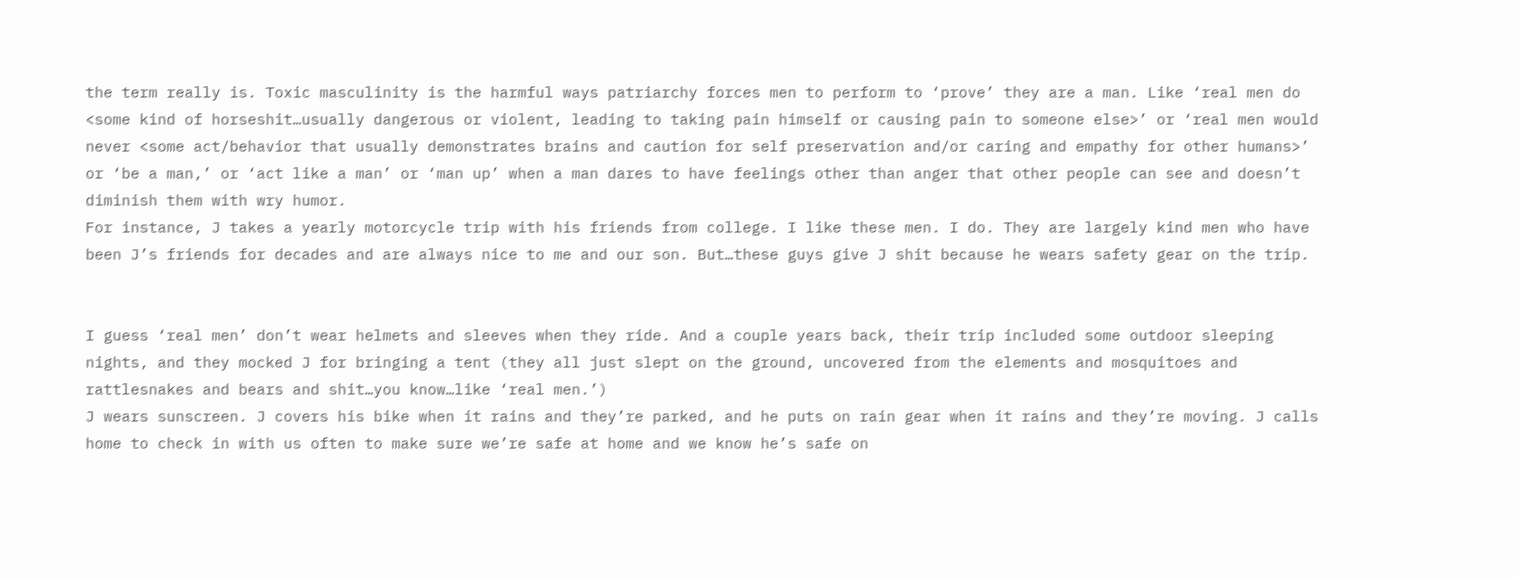the term really is. Toxic masculinity is the harmful ways patriarchy forces men to perform to ‘prove’ they are a man. Like ‘real men do <some kind of horseshit…usually dangerous or violent, leading to taking pain himself or causing pain to someone else>’ or ‘real men would never <some act/behavior that usually demonstrates brains and caution for self preservation and/or caring and empathy for other humans>’ or ‘be a man,’ or ‘act like a man’ or ‘man up’ when a man dares to have feelings other than anger that other people can see and doesn’t diminish them with wry humor.
For instance, J takes a yearly motorcycle trip with his friends from college. I like these men. I do. They are largely kind men who have been J’s friends for decades and are always nice to me and our son. But…these guys give J shit because he wears safety gear on the trip.


I guess ‘real men’ don’t wear helmets and sleeves when they ride. And a couple years back, their trip included some outdoor sleeping nights, and they mocked J for bringing a tent (they all just slept on the ground, uncovered from the elements and mosquitoes and rattlesnakes and bears and shit…you know…like ‘real men.’)
J wears sunscreen. J covers his bike when it rains and they’re parked, and he puts on rain gear when it rains and they’re moving. J calls home to check in with us often to make sure we’re safe at home and we know he’s safe on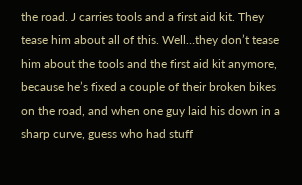the road. J carries tools and a first aid kit. They tease him about all of this. Well…they don’t tease him about the tools and the first aid kit anymore, because he’s fixed a couple of their broken bikes on the road, and when one guy laid his down in a sharp curve, guess who had stuff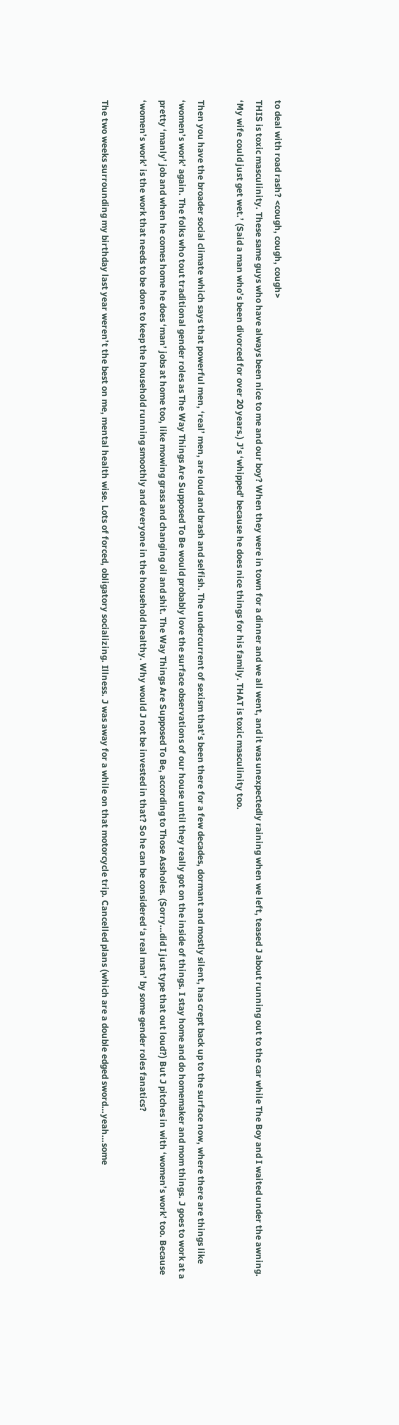to deal with road rash? <cough, cough, cough>
THIS is toxic masculinity. These same guys who have always been nice to me and our boy? When they were in town for a dinner and we all went, and it was unexpectedly raining when we left, teased J about running out to the car while The Boy and I waited under the awning. ‘My wife could just get wet.’ (Said a man who’s been divorced for over 20 years.) J’s ‘whipped’ because he does nice things for his family. THAT is toxic masculinity too.

Then you have the broader social climate which says that powerful men, ‘real’ men, are loud and brash and selfish. The undercurrent of sexism that’s been there for a few decades, dormant and mostly silent, has crept back up to the surface now, where there are things like ‘women’s work’ again. The folks who tout traditional gender roles as The Way Things Are Supposed To Be would probably love the surface observations of our house until they really got on the inside of things. I stay home and do homemaker and mom things. J goes to work at a pretty ‘manly’ job and when he comes home he does ‘man’ jobs at home too, like mowing grass and changing oil and shit. The Way Things Are Supposed To Be, according to Those Assholes. (Sorry…did I just type that out loud?) But J pitches in with ‘women’s work’ too. Because ‘women’s work’ is the work that needs to be done to keep the household running smoothly and everyone in the household healthy. Why would J not be invested in that? So he can be considered ‘a real man’ by some gender roles fanatics?

The two weeks surrounding my birthday last year weren’t the best on me, mental health wise. Lots of forced, obligatory socializing. Illness. J was away for a while on that motorcycle trip. Cancelled plans (which are a double edged sword…yeah…some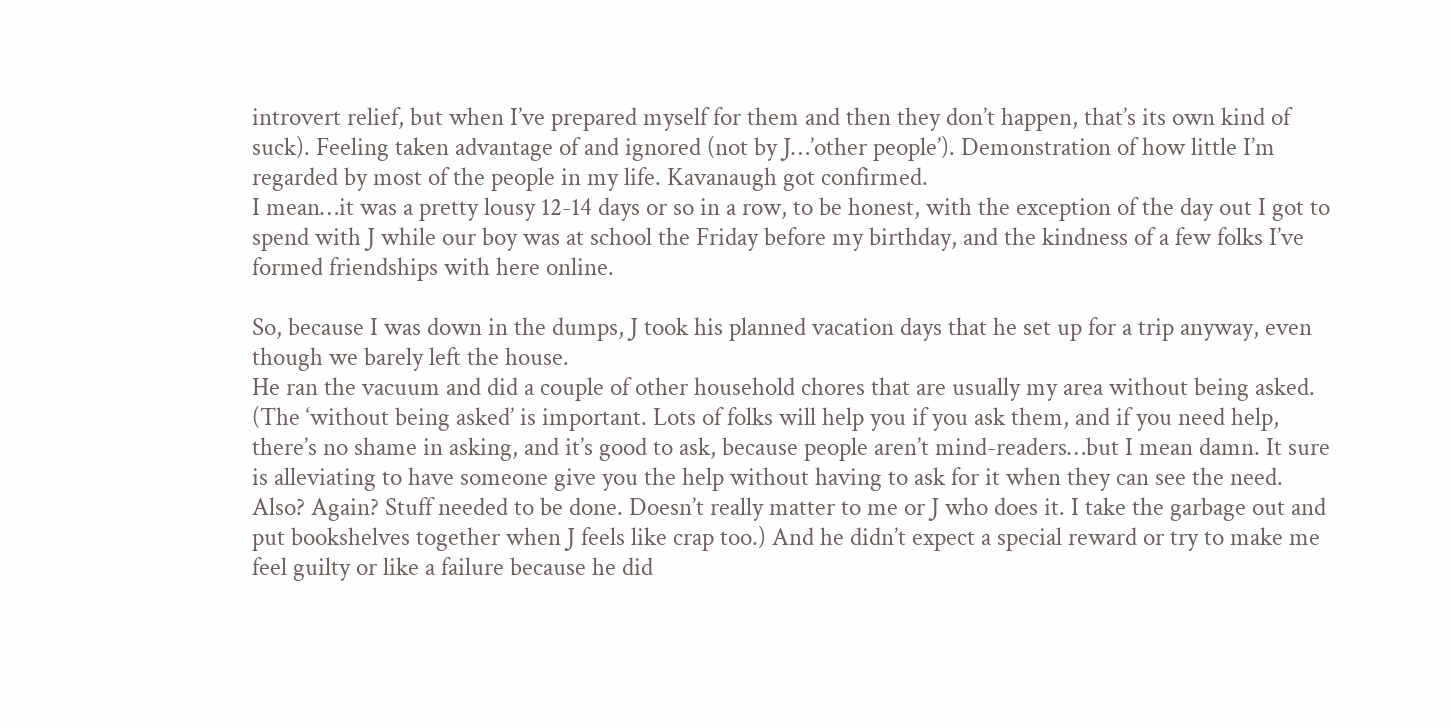introvert relief, but when I’ve prepared myself for them and then they don’t happen, that’s its own kind of suck). Feeling taken advantage of and ignored (not by J…’other people’). Demonstration of how little I’m regarded by most of the people in my life. Kavanaugh got confirmed.
I mean…it was a pretty lousy 12-14 days or so in a row, to be honest, with the exception of the day out I got to spend with J while our boy was at school the Friday before my birthday, and the kindness of a few folks I’ve formed friendships with here online.

So, because I was down in the dumps, J took his planned vacation days that he set up for a trip anyway, even though we barely left the house.
He ran the vacuum and did a couple of other household chores that are usually my area without being asked. (The ‘without being asked’ is important. Lots of folks will help you if you ask them, and if you need help, there’s no shame in asking, and it’s good to ask, because people aren’t mind-readers…but I mean damn. It sure is alleviating to have someone give you the help without having to ask for it when they can see the need. Also? Again? Stuff needed to be done. Doesn’t really matter to me or J who does it. I take the garbage out and put bookshelves together when J feels like crap too.) And he didn’t expect a special reward or try to make me feel guilty or like a failure because he did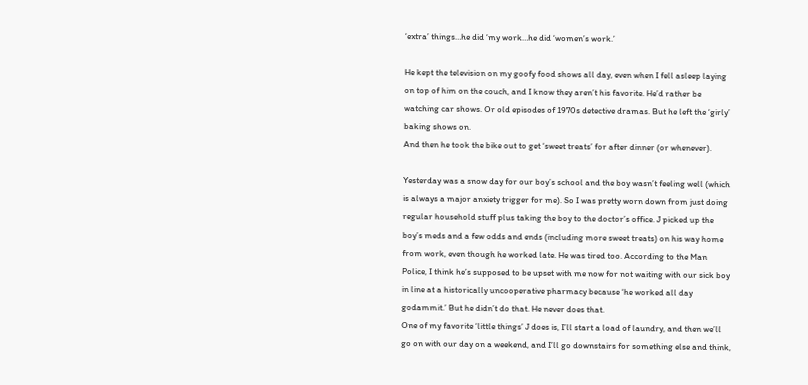‘extra’ things…he did ‘my work…he did ‘women’s work.’

He kept the television on my goofy food shows all day, even when I fell asleep laying on top of him on the couch, and I know they aren’t his favorite. He’d rather be watching car shows. Or old episodes of 1970s detective dramas. But he left the ‘girly’ baking shows on.
And then he took the bike out to get ‘sweet treats’ for after dinner (or whenever).

Yesterday was a snow day for our boy’s school and the boy wasn’t feeling well (which is always a major anxiety trigger for me). So I was pretty worn down from just doing regular household stuff plus taking the boy to the doctor’s office. J picked up the boy’s meds and a few odds and ends (including more sweet treats) on his way home from work, even though he worked late. He was tired too. According to the Man Police, I think he’s supposed to be upset with me now for not waiting with our sick boy in line at a historically uncooperative pharmacy because ‘he worked all day godammit.’ But he didn’t do that. He never does that.
One of my favorite ‘little things’ J does is, I’ll start a load of laundry, and then we’ll go on with our day on a weekend, and I’ll go downstairs for something else and think,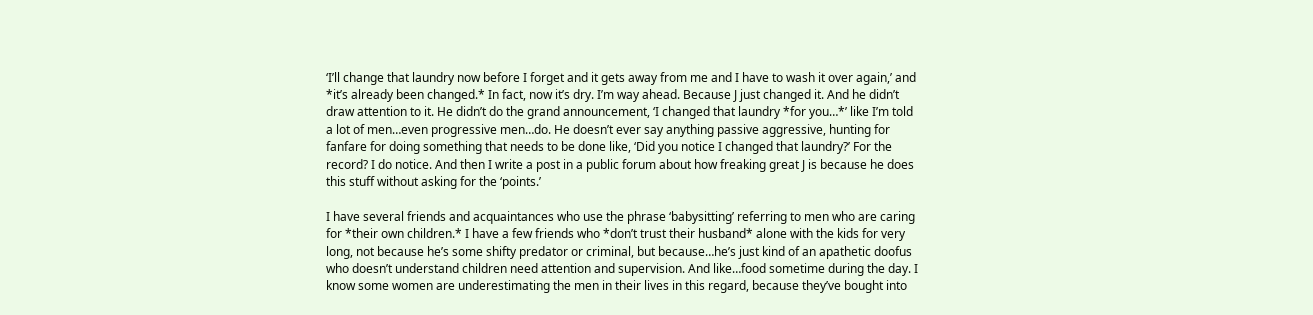‘I’ll change that laundry now before I forget and it gets away from me and I have to wash it over again,’ and *it’s already been changed.* In fact, now it’s dry. I’m way ahead. Because J just changed it. And he didn’t draw attention to it. He didn’t do the grand announcement, ‘I changed that laundry *for you…*’ like I’m told a lot of men…even progressive men…do. He doesn’t ever say anything passive aggressive, hunting for fanfare for doing something that needs to be done like, ‘Did you notice I changed that laundry?’ For the record? I do notice. And then I write a post in a public forum about how freaking great J is because he does this stuff without asking for the ‘points.’

I have several friends and acquaintances who use the phrase ‘babysitting’ referring to men who are caring for *their own children.* I have a few friends who *don’t trust their husband* alone with the kids for very long, not because he’s some shifty predator or criminal, but because…he’s just kind of an apathetic doofus who doesn’t understand children need attention and supervision. And like…food sometime during the day. I know some women are underestimating the men in their lives in this regard, because they’ve bought into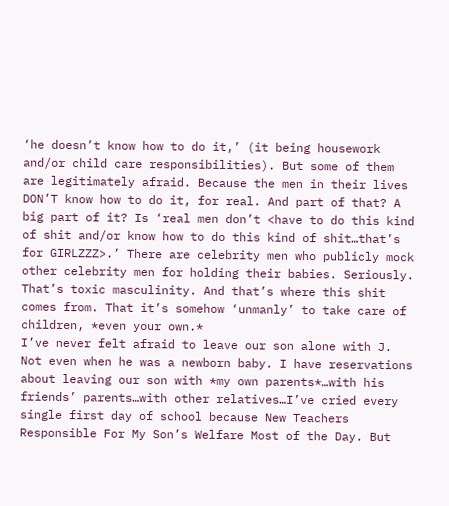‘he doesn’t know how to do it,’ (it being housework and/or child care responsibilities). But some of them are legitimately afraid. Because the men in their lives DON’T know how to do it, for real. And part of that? A big part of it? Is ‘real men don’t <have to do this kind of shit and/or know how to do this kind of shit…that’s for GIRLZZZ>.’ There are celebrity men who publicly mock other celebrity men for holding their babies. Seriously. That’s toxic masculinity. And that’s where this shit comes from. That it’s somehow ‘unmanly’ to take care of children, *even your own.*
I’ve never felt afraid to leave our son alone with J. Not even when he was a newborn baby. I have reservations about leaving our son with *my own parents*…with his friends’ parents…with other relatives…I’ve cried every single first day of school because New Teachers Responsible For My Son’s Welfare Most of the Day. But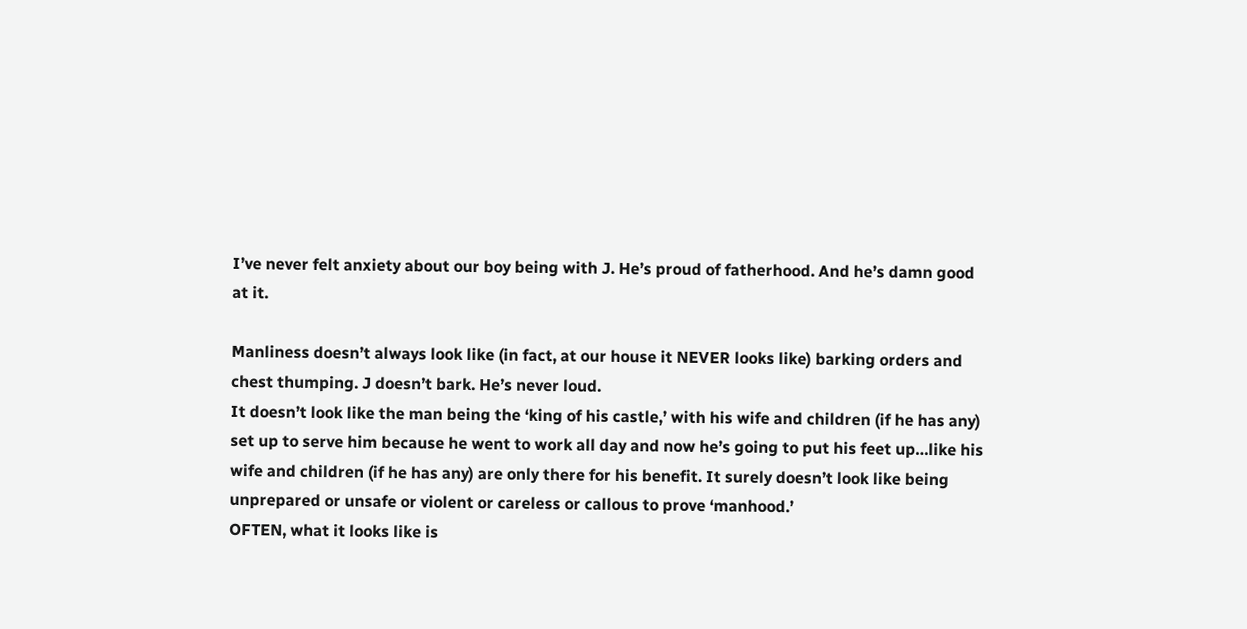I’ve never felt anxiety about our boy being with J. He’s proud of fatherhood. And he’s damn good at it.

Manliness doesn’t always look like (in fact, at our house it NEVER looks like) barking orders and chest thumping. J doesn’t bark. He’s never loud.
It doesn’t look like the man being the ‘king of his castle,’ with his wife and children (if he has any) set up to serve him because he went to work all day and now he’s going to put his feet up…like his wife and children (if he has any) are only there for his benefit. It surely doesn’t look like being unprepared or unsafe or violent or careless or callous to prove ‘manhood.’
OFTEN, what it looks like is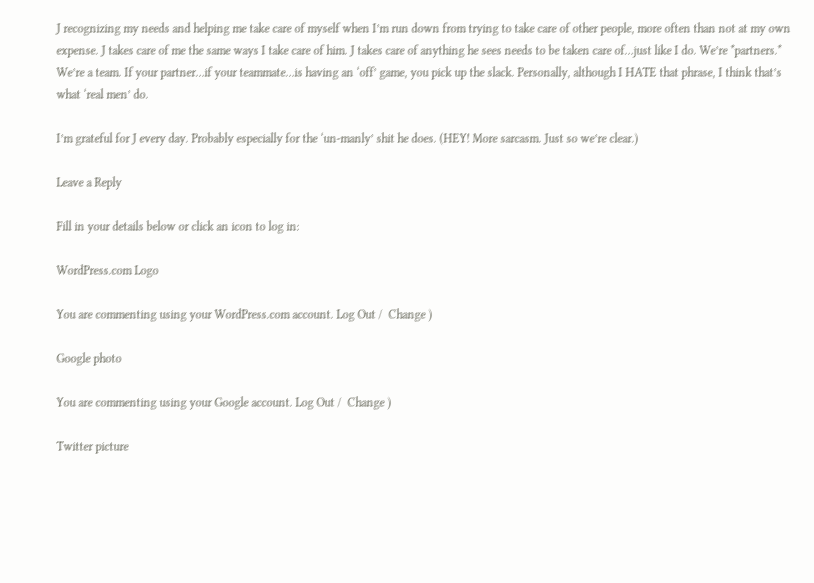J recognizing my needs and helping me take care of myself when I’m run down from trying to take care of other people, more often than not at my own expense. J takes care of me the same ways I take care of him. J takes care of anything he sees needs to be taken care of…just like I do. We’re *partners.* We’re a team. If your partner…if your teammate…is having an ‘off’ game, you pick up the slack. Personally, although I HATE that phrase, I think that’s what ‘real men’ do.

I’m grateful for J every day. Probably especially for the ‘un-manly’ shit he does. (HEY! More sarcasm. Just so we’re clear.)

Leave a Reply

Fill in your details below or click an icon to log in:

WordPress.com Logo

You are commenting using your WordPress.com account. Log Out /  Change )

Google photo

You are commenting using your Google account. Log Out /  Change )

Twitter picture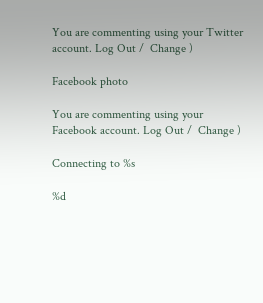You are commenting using your Twitter account. Log Out /  Change )

Facebook photo

You are commenting using your Facebook account. Log Out /  Change )

Connecting to %s

%d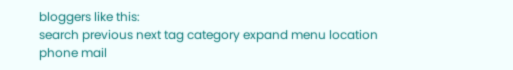bloggers like this:
search previous next tag category expand menu location phone mail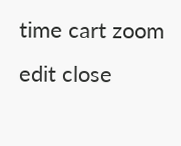time cart zoom edit close